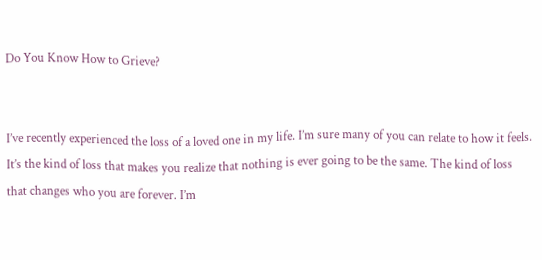Do You Know How to Grieve?


I’ve recently experienced the loss of a loved one in my life. I’m sure many of you can relate to how it feels. It’s the kind of loss that makes you realize that nothing is ever going to be the same. The kind of loss that changes who you are forever. I’m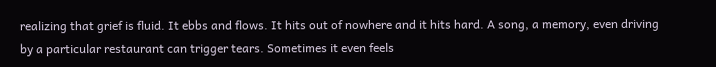realizing that grief is fluid. It ebbs and flows. It hits out of nowhere and it hits hard. A song, a memory, even driving by a particular restaurant can trigger tears. Sometimes it even feels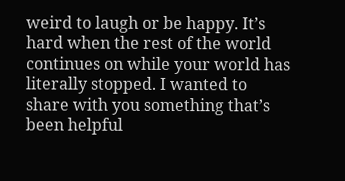weird to laugh or be happy. It’s hard when the rest of the world continues on while your world has literally stopped. I wanted to share with you something that’s been helpful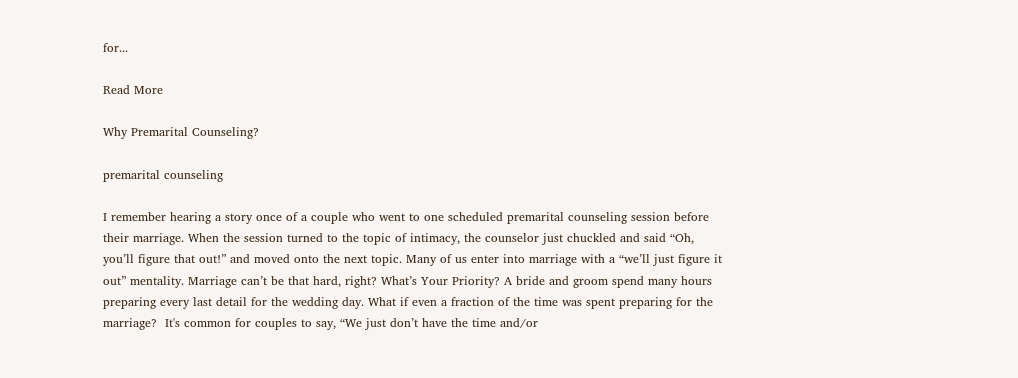for...

Read More

Why Premarital Counseling?

premarital counseling

I remember hearing a story once of a couple who went to one scheduled premarital counseling session before their marriage. When the session turned to the topic of intimacy, the counselor just chuckled and said “Oh, you’ll figure that out!” and moved onto the next topic. Many of us enter into marriage with a “we’ll just figure it out” mentality. Marriage can’t be that hard, right? What’s Your Priority? A bride and groom spend many hours preparing every last detail for the wedding day. What if even a fraction of the time was spent preparing for the marriage?  It's common for couples to say, “We just don’t have the time and/or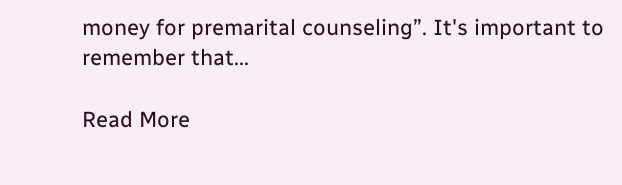money for premarital counseling”. It's important to remember that...

Read More